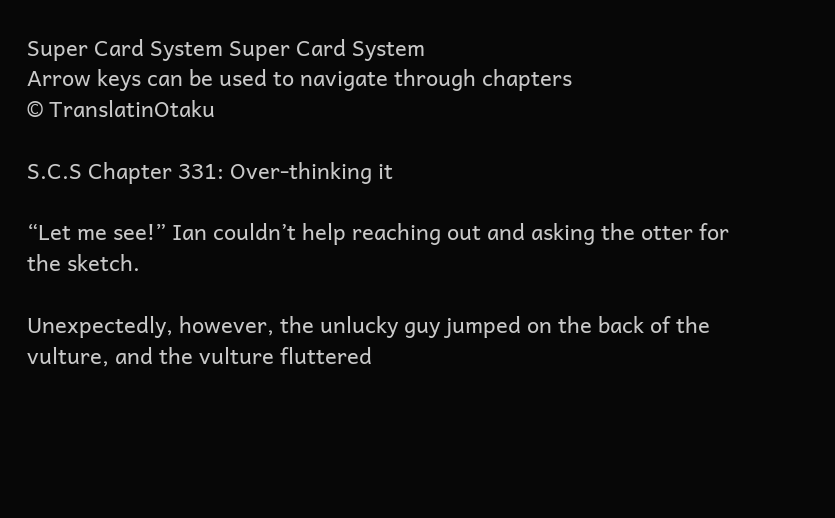Super Card System Super Card System
Arrow keys can be used to navigate through chapters
© TranslatinOtaku

S.C.S Chapter 331: Over-thinking it

“Let me see!” Ian couldn’t help reaching out and asking the otter for the sketch.

Unexpectedly, however, the unlucky guy jumped on the back of the vulture, and the vulture fluttered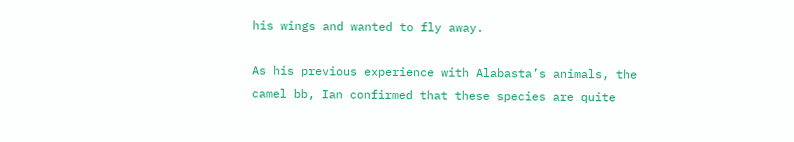his wings and wanted to fly away.

As his previous experience with Alabasta’s animals, the camel bb, Ian confirmed that these species are quite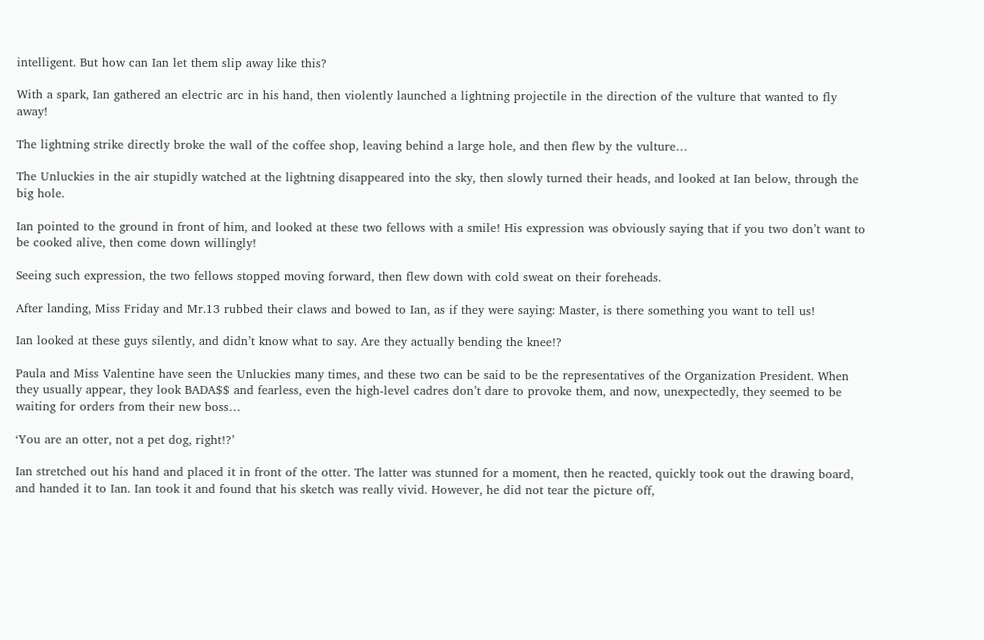intelligent. But how can Ian let them slip away like this?

With a spark, Ian gathered an electric arc in his hand, then violently launched a lightning projectile in the direction of the vulture that wanted to fly away!

The lightning strike directly broke the wall of the coffee shop, leaving behind a large hole, and then flew by the vulture…

The Unluckies in the air stupidly watched at the lightning disappeared into the sky, then slowly turned their heads, and looked at Ian below, through the big hole.

Ian pointed to the ground in front of him, and looked at these two fellows with a smile! His expression was obviously saying that if you two don’t want to be cooked alive, then come down willingly!

Seeing such expression, the two fellows stopped moving forward, then flew down with cold sweat on their foreheads.

After landing, Miss Friday and Mr.13 rubbed their claws and bowed to Ian, as if they were saying: Master, is there something you want to tell us!

Ian looked at these guys silently, and didn’t know what to say. Are they actually bending the knee!?

Paula and Miss Valentine have seen the Unluckies many times, and these two can be said to be the representatives of the Organization President. When they usually appear, they look BADA$$ and fearless, even the high-level cadres don’t dare to provoke them, and now, unexpectedly, they seemed to be waiting for orders from their new boss…

‘You are an otter, not a pet dog, right!?’

Ian stretched out his hand and placed it in front of the otter. The latter was stunned for a moment, then he reacted, quickly took out the drawing board, and handed it to Ian. Ian took it and found that his sketch was really vivid. However, he did not tear the picture off,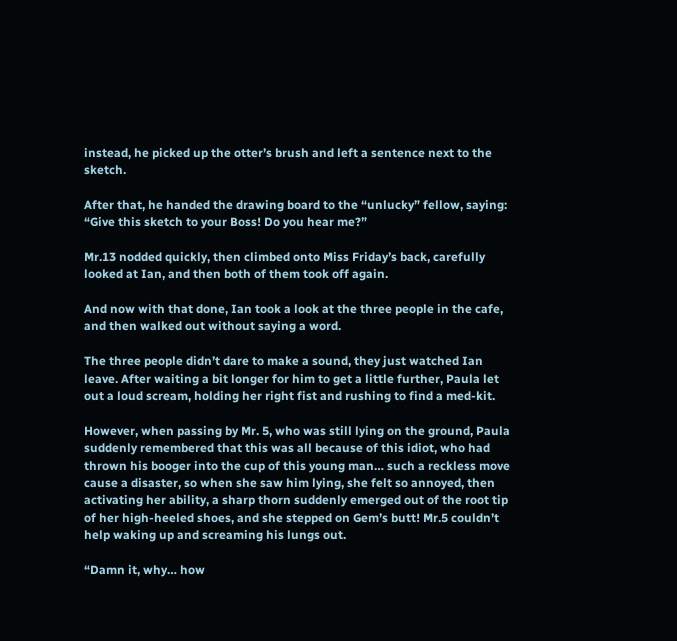instead, he picked up the otter’s brush and left a sentence next to the sketch.

After that, he handed the drawing board to the “unlucky” fellow, saying: “Give this sketch to your Boss! Do you hear me?”

Mr.13 nodded quickly, then climbed onto Miss Friday’s back, carefully looked at Ian, and then both of them took off again.

And now with that done, Ian took a look at the three people in the cafe, and then walked out without saying a word.

The three people didn’t dare to make a sound, they just watched Ian leave. After waiting a bit longer for him to get a little further, Paula let out a loud scream, holding her right fist and rushing to find a med-kit.

However, when passing by Mr. 5, who was still lying on the ground, Paula suddenly remembered that this was all because of this idiot, who had thrown his booger into the cup of this young man… such a reckless move cause a disaster, so when she saw him lying, she felt so annoyed, then activating her ability, a sharp thorn suddenly emerged out of the root tip of her high-heeled shoes, and she stepped on Gem’s butt! Mr.5 couldn’t help waking up and screaming his lungs out.

“Damn it, why… how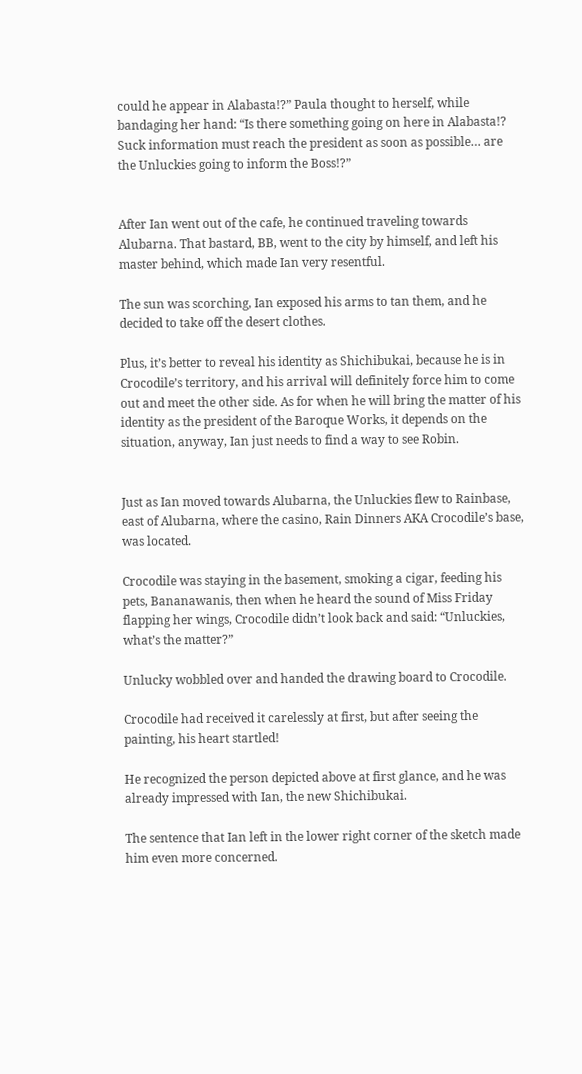could he appear in Alabasta!?” Paula thought to herself, while bandaging her hand: “Is there something going on here in Alabasta!? Suck information must reach the president as soon as possible… are the Unluckies going to inform the Boss!?”


After Ian went out of the cafe, he continued traveling towards Alubarna. That bastard, BB, went to the city by himself, and left his master behind, which made Ian very resentful.

The sun was scorching, Ian exposed his arms to tan them, and he decided to take off the desert clothes.

Plus, it’s better to reveal his identity as Shichibukai, because he is in Crocodile’s territory, and his arrival will definitely force him to come out and meet the other side. As for when he will bring the matter of his identity as the president of the Baroque Works, it depends on the situation, anyway, Ian just needs to find a way to see Robin.


Just as Ian moved towards Alubarna, the Unluckies flew to Rainbase, east of Alubarna, where the casino, Rain Dinners AKA Crocodile’s base, was located.

Crocodile was staying in the basement, smoking a cigar, feeding his pets, Bananawanis, then when he heard the sound of Miss Friday flapping her wings, Crocodile didn’t look back and said: “Unluckies, what’s the matter?”

Unlucky wobbled over and handed the drawing board to Crocodile.

Crocodile had received it carelessly at first, but after seeing the painting, his heart startled!

He recognized the person depicted above at first glance, and he was already impressed with Ian, the new Shichibukai.

The sentence that Ian left in the lower right corner of the sketch made him even more concerned.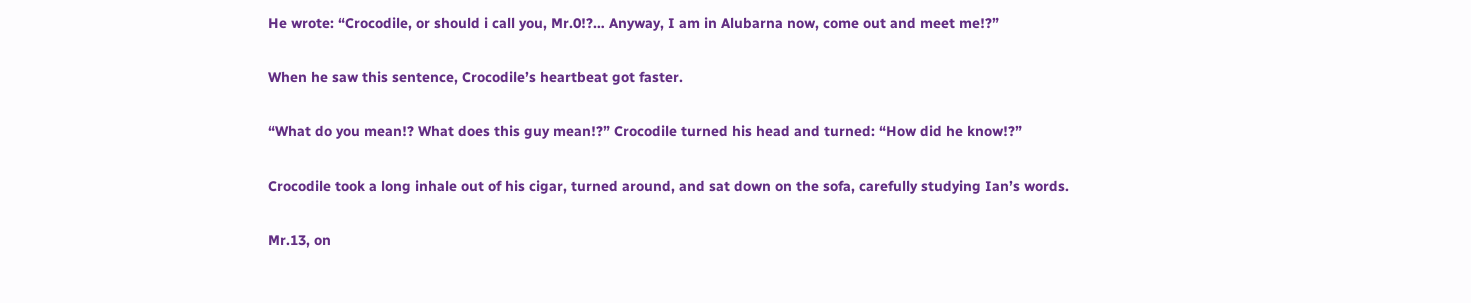He wrote: “Crocodile, or should i call you, Mr.0!?… Anyway, I am in Alubarna now, come out and meet me!?”

When he saw this sentence, Crocodile’s heartbeat got faster.

“What do you mean!? What does this guy mean!?” Crocodile turned his head and turned: “How did he know!?”

Crocodile took a long inhale out of his cigar, turned around, and sat down on the sofa, carefully studying Ian’s words.

Mr.13, on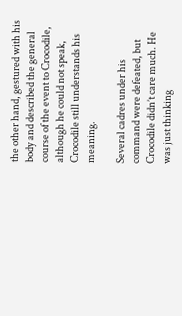the other hand, gestured with his body and described the general course of the event to Crocodile, although he could not speak, Crocodile still understands his meaning.

Several cadres under his command were defeated, but Crocodile didn’t care much. He was just thinking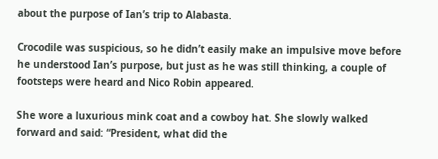about the purpose of Ian’s trip to Alabasta.

Crocodile was suspicious, so he didn’t easily make an impulsive move before he understood Ian’s purpose, but just as he was still thinking, a couple of footsteps were heard and Nico Robin appeared.

She wore a luxurious mink coat and a cowboy hat. She slowly walked forward and said: “President, what did the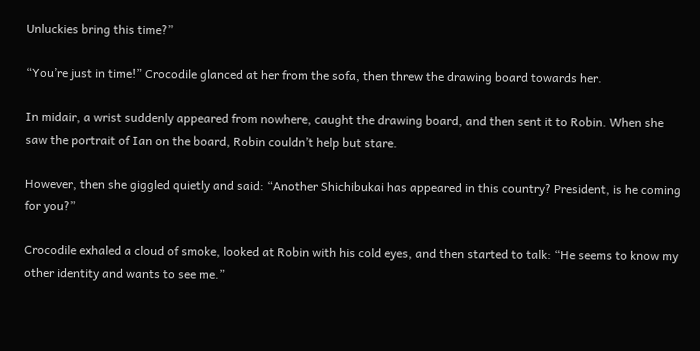Unluckies bring this time?”

“You’re just in time!” Crocodile glanced at her from the sofa, then threw the drawing board towards her.

In midair, a wrist suddenly appeared from nowhere, caught the drawing board, and then sent it to Robin. When she saw the portrait of Ian on the board, Robin couldn’t help but stare.

However, then she giggled quietly and said: “Another Shichibukai has appeared in this country? President, is he coming for you?”

Crocodile exhaled a cloud of smoke, looked at Robin with his cold eyes, and then started to talk: “He seems to know my other identity and wants to see me.”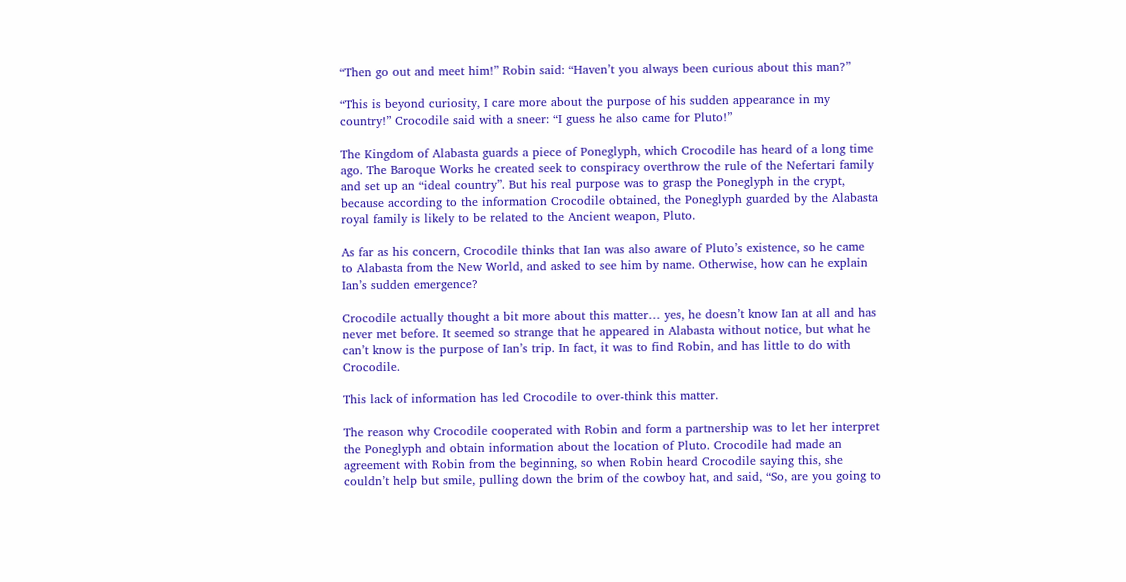“Then go out and meet him!” Robin said: “Haven’t you always been curious about this man?”

“This is beyond curiosity, I care more about the purpose of his sudden appearance in my country!” Crocodile said with a sneer: “I guess he also came for Pluto!”

The Kingdom of Alabasta guards a piece of Poneglyph, which Crocodile has heard of a long time ago. The Baroque Works he created seek to conspiracy overthrow the rule of the Nefertari family and set up an “ideal country”. But his real purpose was to grasp the Poneglyph in the crypt, because according to the information Crocodile obtained, the Poneglyph guarded by the Alabasta royal family is likely to be related to the Ancient weapon, Pluto.

As far as his concern, Crocodile thinks that Ian was also aware of Pluto’s existence, so he came to Alabasta from the New World, and asked to see him by name. Otherwise, how can he explain Ian’s sudden emergence?

Crocodile actually thought a bit more about this matter… yes, he doesn’t know Ian at all and has never met before. It seemed so strange that he appeared in Alabasta without notice, but what he can’t know is the purpose of Ian’s trip. In fact, it was to find Robin, and has little to do with Crocodile.

This lack of information has led Crocodile to over-think this matter.

The reason why Crocodile cooperated with Robin and form a partnership was to let her interpret the Poneglyph and obtain information about the location of Pluto. Crocodile had made an agreement with Robin from the beginning, so when Robin heard Crocodile saying this, she couldn’t help but smile, pulling down the brim of the cowboy hat, and said, “So, are you going to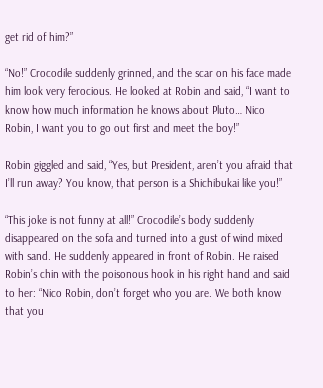get rid of him?”

“No!” Crocodile suddenly grinned, and the scar on his face made him look very ferocious. He looked at Robin and said, “I want to know how much information he knows about Pluto… Nico Robin, I want you to go out first and meet the boy!”

Robin giggled and said, “Yes, but President, aren’t you afraid that I’ll run away? You know, that person is a Shichibukai like you!”

“This joke is not funny at all!” Crocodile’s body suddenly disappeared on the sofa and turned into a gust of wind mixed with sand. He suddenly appeared in front of Robin. He raised Robin’s chin with the poisonous hook in his right hand and said to her: “Nico Robin, don’t forget who you are. We both know that you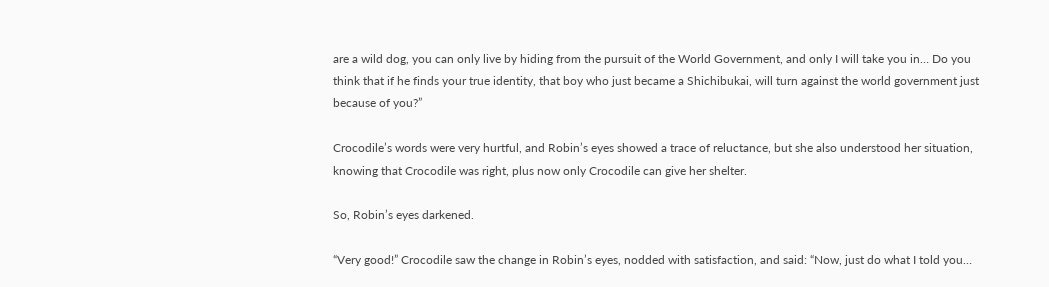are a wild dog, you can only live by hiding from the pursuit of the World Government, and only I will take you in… Do you think that if he finds your true identity, that boy who just became a Shichibukai, will turn against the world government just because of you?”

Crocodile’s words were very hurtful, and Robin’s eyes showed a trace of reluctance, but she also understood her situation, knowing that Crocodile was right, plus now only Crocodile can give her shelter.

So, Robin’s eyes darkened.

“Very good!” Crocodile saw the change in Robin’s eyes, nodded with satisfaction, and said: “Now, just do what I told you…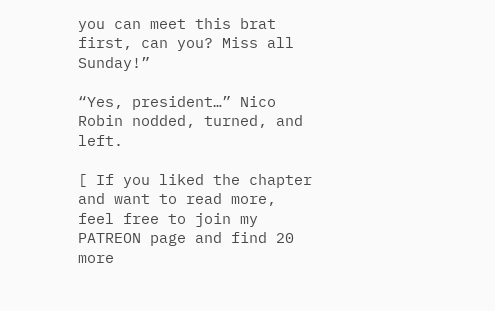you can meet this brat first, can you? Miss all Sunday!”

“Yes, president…” Nico Robin nodded, turned, and left.

[ If you liked the chapter and want to read more, feel free to join my PATREON page and find 20 more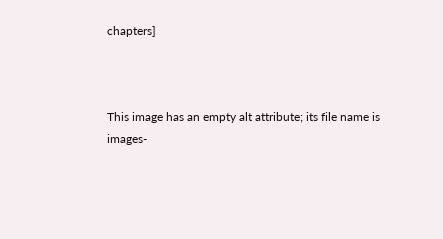chapters]



This image has an empty alt attribute; its file name is images-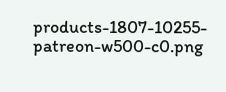products-1807-10255-patreon-w500-c0.png